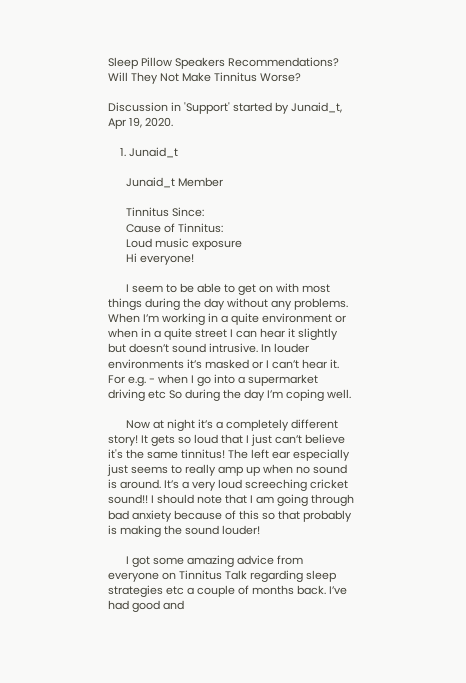Sleep Pillow Speakers Recommendations? Will They Not Make Tinnitus Worse?

Discussion in 'Support' started by Junaid_t, Apr 19, 2020.

    1. Junaid_t

      Junaid_t Member

      Tinnitus Since:
      Cause of Tinnitus:
      Loud music exposure
      Hi everyone!

      I seem to be able to get on with most things during the day without any problems. When I’m working in a quite environment or when in a quite street I can hear it slightly but doesn’t sound intrusive. In louder environments it’s masked or I can’t hear it. For e.g. - when I go into a supermarket driving etc So during the day I’m coping well.

      Now at night it’s a completely different story! It gets so loud that I just can’t believe it's the same tinnitus! The left ear especially just seems to really amp up when no sound is around. It’s a very loud screeching cricket sound!! I should note that I am going through bad anxiety because of this so that probably is making the sound louder!

      I got some amazing advice from everyone on Tinnitus Talk regarding sleep strategies etc a couple of months back. I’ve had good and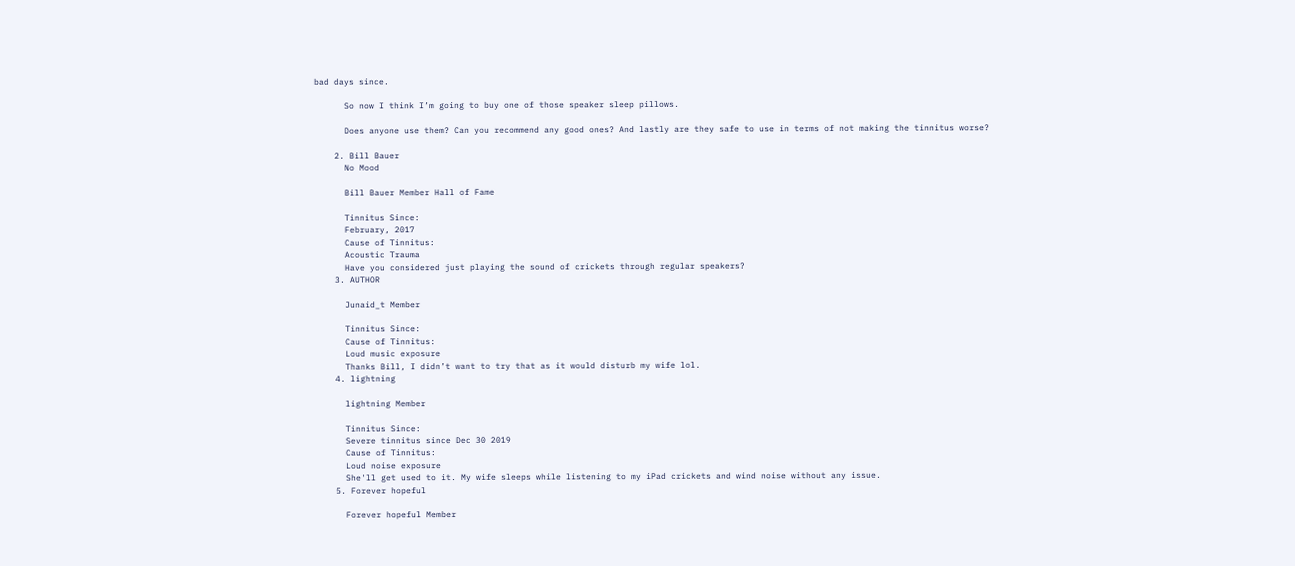bad days since.

      So now I think I’m going to buy one of those speaker sleep pillows.

      Does anyone use them? Can you recommend any good ones? And lastly are they safe to use in terms of not making the tinnitus worse?

    2. Bill Bauer
      No Mood

      Bill Bauer Member Hall of Fame

      Tinnitus Since:
      February, 2017
      Cause of Tinnitus:
      Acoustic Trauma
      Have you considered just playing the sound of crickets through regular speakers?
    3. AUTHOR

      Junaid_t Member

      Tinnitus Since:
      Cause of Tinnitus:
      Loud music exposure
      Thanks Bill, I didn’t want to try that as it would disturb my wife lol.
    4. lightning

      lightning Member

      Tinnitus Since:
      Severe tinnitus since Dec 30 2019
      Cause of Tinnitus:
      Loud noise exposure
      She'll get used to it. My wife sleeps while listening to my iPad crickets and wind noise without any issue.
    5. Forever hopeful

      Forever hopeful Member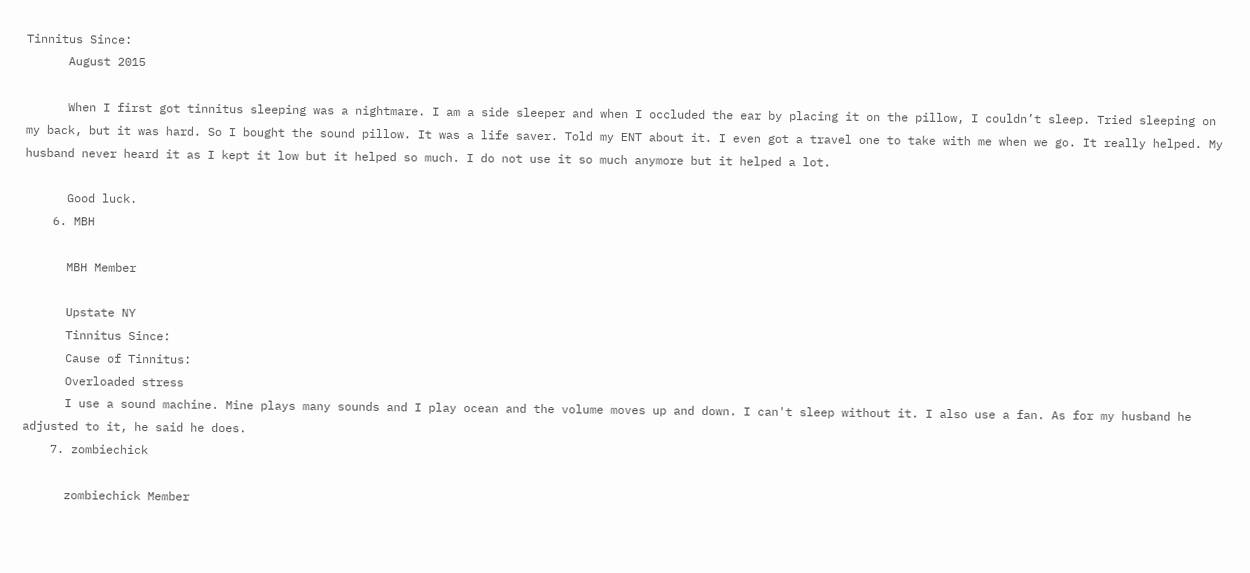Tinnitus Since:
      August 2015

      When I first got tinnitus sleeping was a nightmare. I am a side sleeper and when I occluded the ear by placing it on the pillow, I couldn’t sleep. Tried sleeping on my back, but it was hard. So I bought the sound pillow. It was a life saver. Told my ENT about it. I even got a travel one to take with me when we go. It really helped. My husband never heard it as I kept it low but it helped so much. I do not use it so much anymore but it helped a lot.

      Good luck.
    6. MBH

      MBH Member

      Upstate NY
      Tinnitus Since:
      Cause of Tinnitus:
      Overloaded stress
      I use a sound machine. Mine plays many sounds and I play ocean and the volume moves up and down. I can't sleep without it. I also use a fan. As for my husband he adjusted to it, he said he does.
    7. zombiechick

      zombiechick Member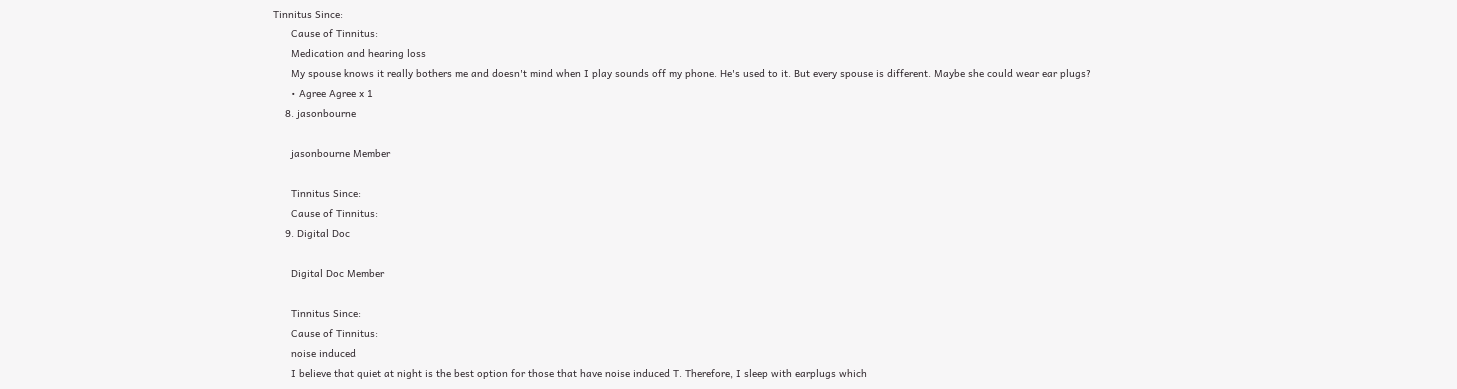Tinnitus Since:
      Cause of Tinnitus:
      Medication and hearing loss
      My spouse knows it really bothers me and doesn't mind when I play sounds off my phone. He's used to it. But every spouse is different. Maybe she could wear ear plugs?
      • Agree Agree x 1
    8. jasonbourne

      jasonbourne Member

      Tinnitus Since:
      Cause of Tinnitus:
    9. Digital Doc

      Digital Doc Member

      Tinnitus Since:
      Cause of Tinnitus:
      noise induced
      I believe that quiet at night is the best option for those that have noise induced T. Therefore, I sleep with earplugs which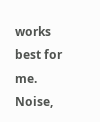works best for me. Noise,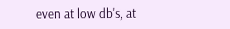even at low db's, at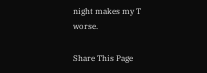night makes my T worse.

Share This Page